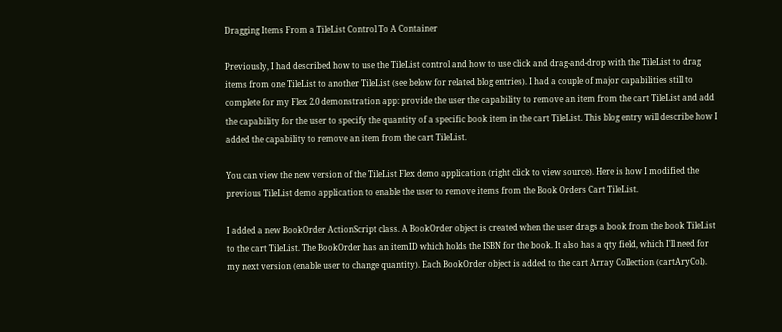Dragging Items From a TileList Control To A Container

Previously, I had described how to use the TileList control and how to use click and drag-and-drop with the TileList to drag items from one TileList to another TileList (see below for related blog entries). I had a couple of major capabilities still to complete for my Flex 2.0 demonstration app: provide the user the capability to remove an item from the cart TileList and add the capability for the user to specify the quantity of a specific book item in the cart TileList. This blog entry will describe how I added the capability to remove an item from the cart TileList.

You can view the new version of the TileList Flex demo application (right click to view source). Here is how I modified the previous TileList demo application to enable the user to remove items from the Book Orders Cart TileList.

I added a new BookOrder ActionScript class. A BookOrder object is created when the user drags a book from the book TileList to the cart TileList. The BookOrder has an itemID which holds the ISBN for the book. It also has a qty field, which I'll need for my next version (enable user to change quantity). Each BookOrder object is added to the cart Array Collection (cartAryCol).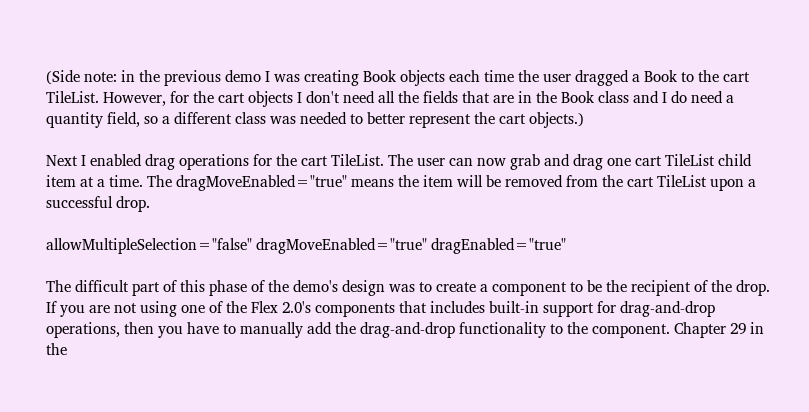(Side note: in the previous demo I was creating Book objects each time the user dragged a Book to the cart TileList. However, for the cart objects I don't need all the fields that are in the Book class and I do need a quantity field, so a different class was needed to better represent the cart objects.)

Next I enabled drag operations for the cart TileList. The user can now grab and drag one cart TileList child item at a time. The dragMoveEnabled="true" means the item will be removed from the cart TileList upon a successful drop.

allowMultipleSelection="false" dragMoveEnabled="true" dragEnabled="true"

The difficult part of this phase of the demo's design was to create a component to be the recipient of the drop. If you are not using one of the Flex 2.0's components that includes built-in support for drag-and-drop operations, then you have to manually add the drag-and-drop functionality to the component. Chapter 29 in the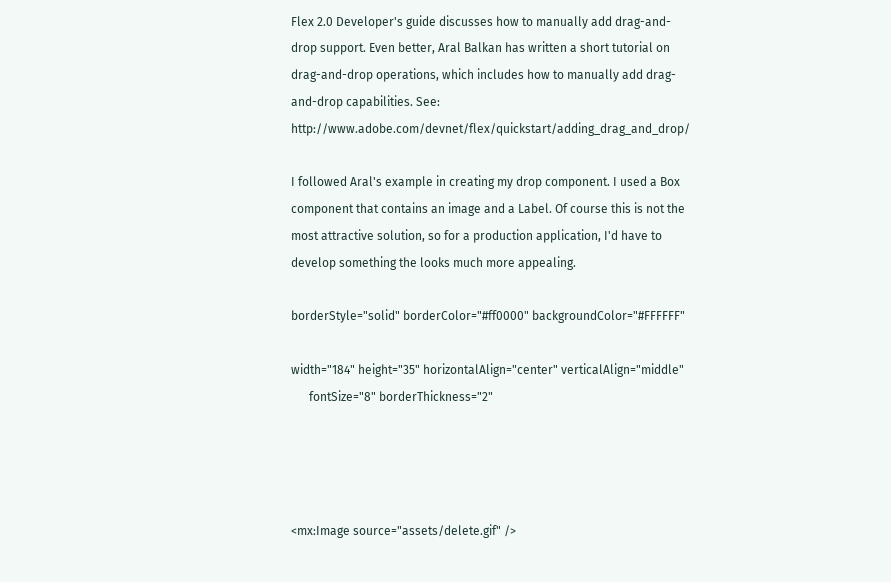Flex 2.0 Developer's guide discusses how to manually add drag-and-drop support. Even better, Aral Balkan has written a short tutorial on drag-and-drop operations, which includes how to manually add drag-and-drop capabilities. See: http://www.adobe.com/devnet/flex/quickstart/adding_drag_and_drop/

I followed Aral's example in creating my drop component. I used a Box component that contains an image and a Label. Of course this is not the most attractive solution, so for a production application, I'd have to develop something the looks much more appealing.

borderStyle="solid" borderColor="#ff0000" backgroundColor="#FFFFFF"

width="184" height="35" horizontalAlign="center" verticalAlign="middle"
      fontSize="8" borderThickness="2"




<mx:Image source="assets/delete.gif" />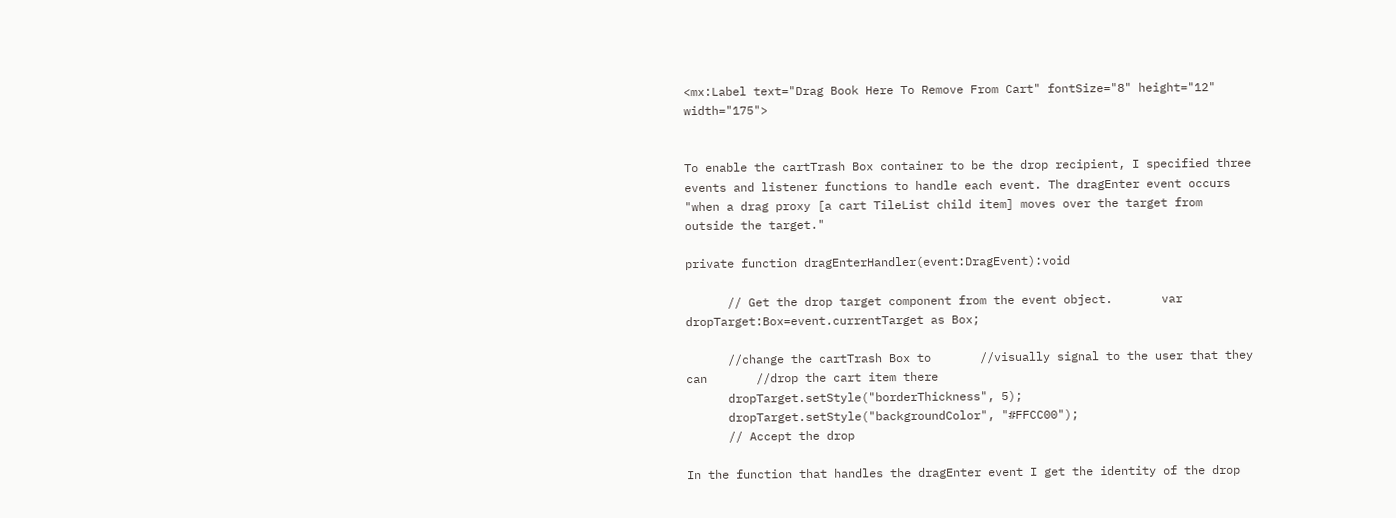<mx:Label text="Drag Book Here To Remove From Cart" fontSize="8" height="12" width="175">


To enable the cartTrash Box container to be the drop recipient, I specified three events and listener functions to handle each event. The dragEnter event occurs "when a drag proxy [a cart TileList child item] moves over the target from outside the target."

private function dragEnterHandler(event:DragEvent):void

      // Get the drop target component from the event object.       var dropTarget:Box=event.currentTarget as Box;

      //change the cartTrash Box to       //visually signal to the user that they can       //drop the cart item there
      dropTarget.setStyle("borderThickness", 5);
      dropTarget.setStyle("backgroundColor", "#FFCC00");
      // Accept the drop

In the function that handles the dragEnter event I get the identity of the drop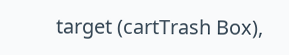target (cartTrash Box),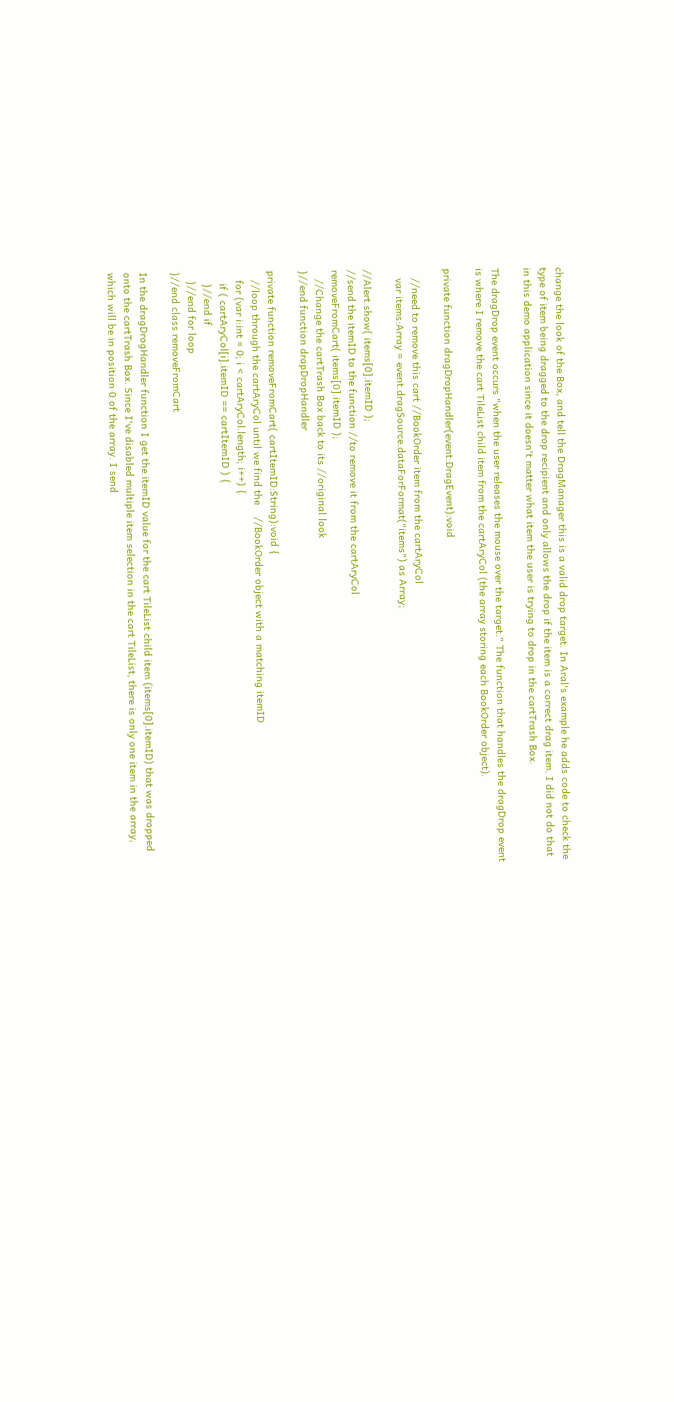change the look of the Box, and tell the DragManager this is a valid drop target. In Aral's example he adds code to check the type of item being dragged to the drop recipient and only allows the drop if the item is a correct drag item. I did not do that in this demo application since it doesn't matter what item the user is trying to drop in the cartTrash Box.

The dragDrop event occurs "when the user releases the mouse over the target." The function that handles the dragDrop event is where I remove the cart TileList child item from the cartAryCol (the array storing each BookOrder object).

private function dragDropHandler(event:DragEvent):void

   //need to remove this cart //BookOrder item from the cartAryCol
   var items:Array = event.dragSource.dataForFormat("items") as Array;

//Alert.show( items[0].itemID );
//send the itemID to the function //to remove it from the cartAryCol
removeFromCart( items[0].itemID );
   //Change the cartTrash Box back to its //original look
}//end function drapDropHandler

private function removeFromCart( cartItemID:String):void {
   //loop through the cartAryCol until we find the    //BookOrder object with a matching itemID
   for (var i:int = 0; i < cartAryCol.length; i++) {
    if ( cartAryCol[i].itemID == cartItemID ) {
    }//end if
   }//end for loop
}//end class removeFromCart

In the dragDrogHandler function I get the itemID value for the cart TileList child item (items[0].itemID) that was dropped onto the cartTrash Box. Since I've disabled multiple item selection in the cart TileList, there is only one item in the array, which will be in position 0 of the array. I send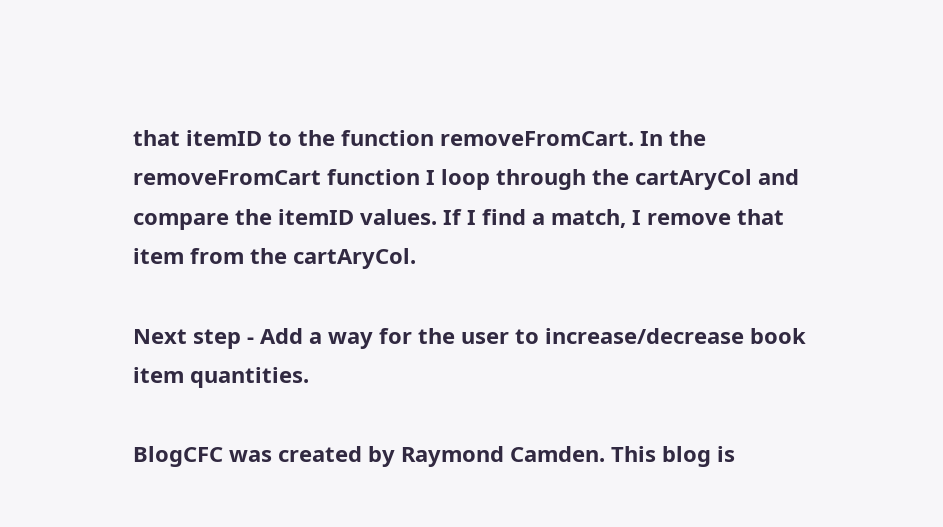that itemID to the function removeFromCart. In the removeFromCart function I loop through the cartAryCol and compare the itemID values. If I find a match, I remove that item from the cartAryCol.

Next step - Add a way for the user to increase/decrease book item quantities.

BlogCFC was created by Raymond Camden. This blog is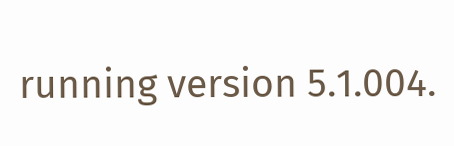running version 5.1.004.